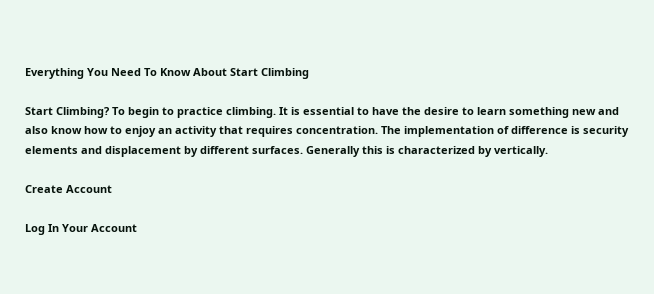Everything You Need To Know About Start Climbing

Start Climbing? To begin to practice climbing. It is essential to have the desire to learn something new and also know how to enjoy an activity that requires concentration. The implementation of difference is security elements and displacement by different surfaces. Generally this is characterized by vertically.

Create Account

Log In Your Account